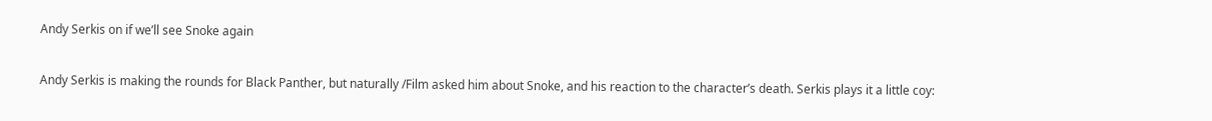Andy Serkis on if we’ll see Snoke again

Andy Serkis is making the rounds for Black Panther, but naturally /Film asked him about Snoke, and his reaction to the character’s death. Serkis plays it a little coy: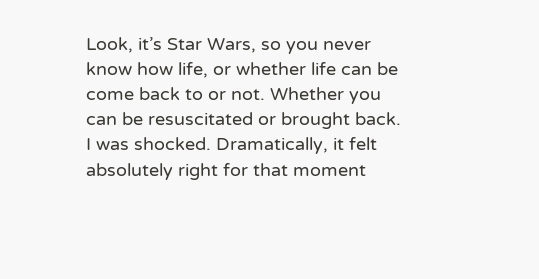Look, it’s Star Wars, so you never know how life, or whether life can be come back to or not. Whether you can be resuscitated or brought back. I was shocked. Dramatically, it felt absolutely right for that moment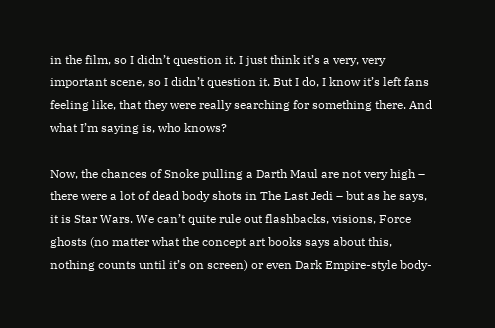in the film, so I didn’t question it. I just think it’s a very, very important scene, so I didn’t question it. But I do, I know it’s left fans feeling like, that they were really searching for something there. And what I’m saying is, who knows?

Now, the chances of Snoke pulling a Darth Maul are not very high – there were a lot of dead body shots in The Last Jedi – but as he says, it is Star Wars. We can’t quite rule out flashbacks, visions, Force ghosts (no matter what the concept art books says about this, nothing counts until it’s on screen) or even Dark Empire-style body-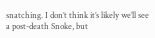snatching. I don’t think it’s likely we’ll see a post-death Snoke, but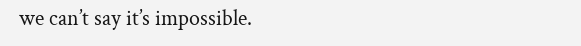we can’t say it’s impossible.